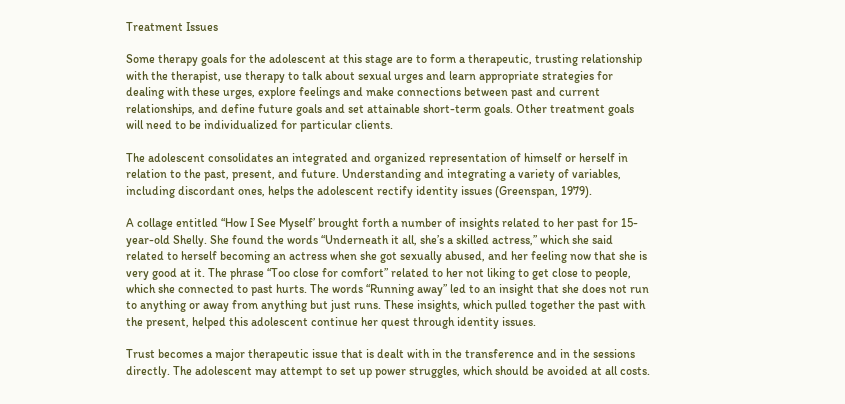Treatment Issues

Some therapy goals for the adolescent at this stage are to form a therapeutic, trusting relationship with the therapist, use therapy to talk about sexual urges and learn appropriate strategies for dealing with these urges, explore feelings and make connections between past and current relationships, and define future goals and set attainable short-term goals. Other treatment goals will need to be individualized for particular clients.

The adolescent consolidates an integrated and organized representation of himself or herself in relation to the past, present, and future. Understanding and integrating a variety of variables, including discordant ones, helps the adolescent rectify identity issues (Greenspan, 1979).

A collage entitled “How I See Myself’ brought forth a number of insights related to her past for 15-year-old Shelly. She found the words “Underneath it all, she’s a skilled actress,” which she said related to herself becoming an actress when she got sexually abused, and her feeling now that she is very good at it. The phrase “Too close for comfort” related to her not liking to get close to people, which she connected to past hurts. The words “Running away” led to an insight that she does not run to anything or away from anything but just runs. These insights, which pulled together the past with the present, helped this adolescent continue her quest through identity issues.

Trust becomes a major therapeutic issue that is dealt with in the transference and in the sessions directly. The adolescent may attempt to set up power struggles, which should be avoided at all costs.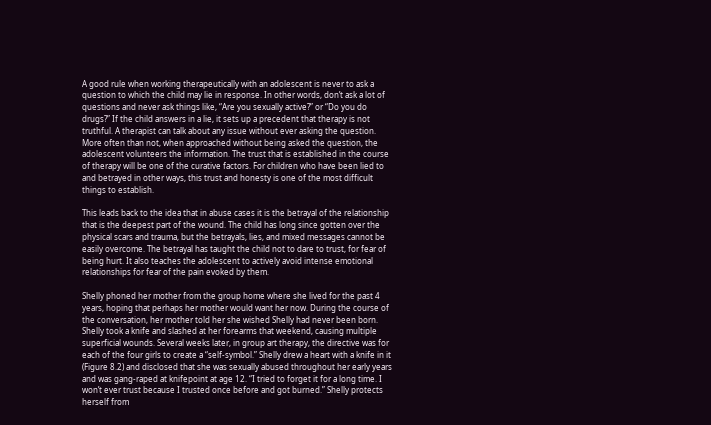A good rule when working therapeutically with an adolescent is never to ask a question to which the child may lie in response. In other words, don’t ask a lot of questions and never ask things like, “Are you sexually active?” or “Do you do drugs?” If the child answers in a lie, it sets up a precedent that therapy is not truthful. A therapist can talk about any issue without ever asking the question. More often than not, when approached without being asked the question, the adolescent volunteers the information. The trust that is established in the course of therapy will be one of the curative factors. For children who have been lied to and betrayed in other ways, this trust and honesty is one of the most difficult things to establish.

This leads back to the idea that in abuse cases it is the betrayal of the relationship that is the deepest part of the wound. The child has long since gotten over the physical scars and trauma, but the betrayals, lies, and mixed messages cannot be easily overcome. The betrayal has taught the child not to dare to trust, for fear of being hurt. It also teaches the adolescent to actively avoid intense emotional relationships for fear of the pain evoked by them.

Shelly phoned her mother from the group home where she lived for the past 4 years, hoping that perhaps her mother would want her now. During the course of the conversation, her mother told her she wished Shelly had never been born. Shelly took a knife and slashed at her forearms that weekend, causing multiple superficial wounds. Several weeks later, in group art therapy, the directive was for each of the four girls to create a “self-symbol.” Shelly drew a heart with a knife in it (Figure 8.2) and disclosed that she was sexually abused throughout her early years and was gang-raped at knifepoint at age 12. “I tried to forget it for a long time. I won’t ever trust because I trusted once before and got burned.” Shelly protects herself from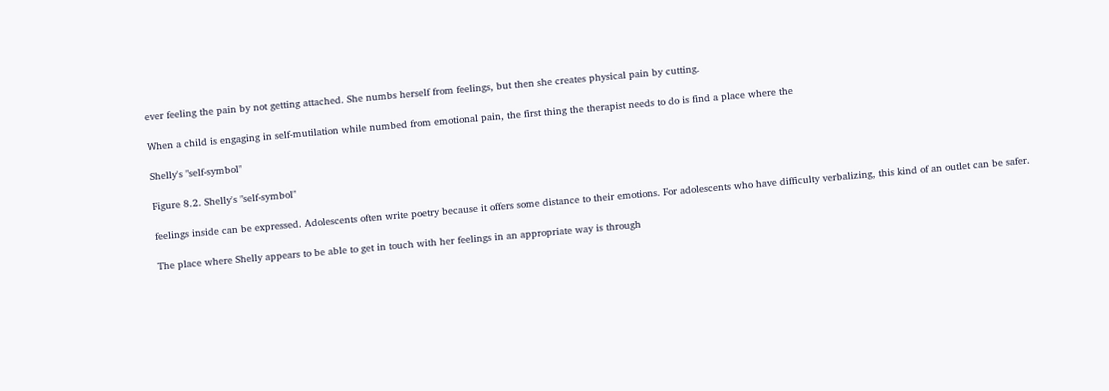ever feeling the pain by not getting attached. She numbs herself from feelings, but then she creates physical pain by cutting.

When a child is engaging in self-mutilation while numbed from emotional pain, the first thing the therapist needs to do is find a place where the

Shelly's "self-symbol"

Figure 8.2. Shelly's "self-symbol"

feelings inside can be expressed. Adolescents often write poetry because it offers some distance to their emotions. For adolescents who have difficulty verbalizing, this kind of an outlet can be safer.

The place where Shelly appears to be able to get in touch with her feelings in an appropriate way is through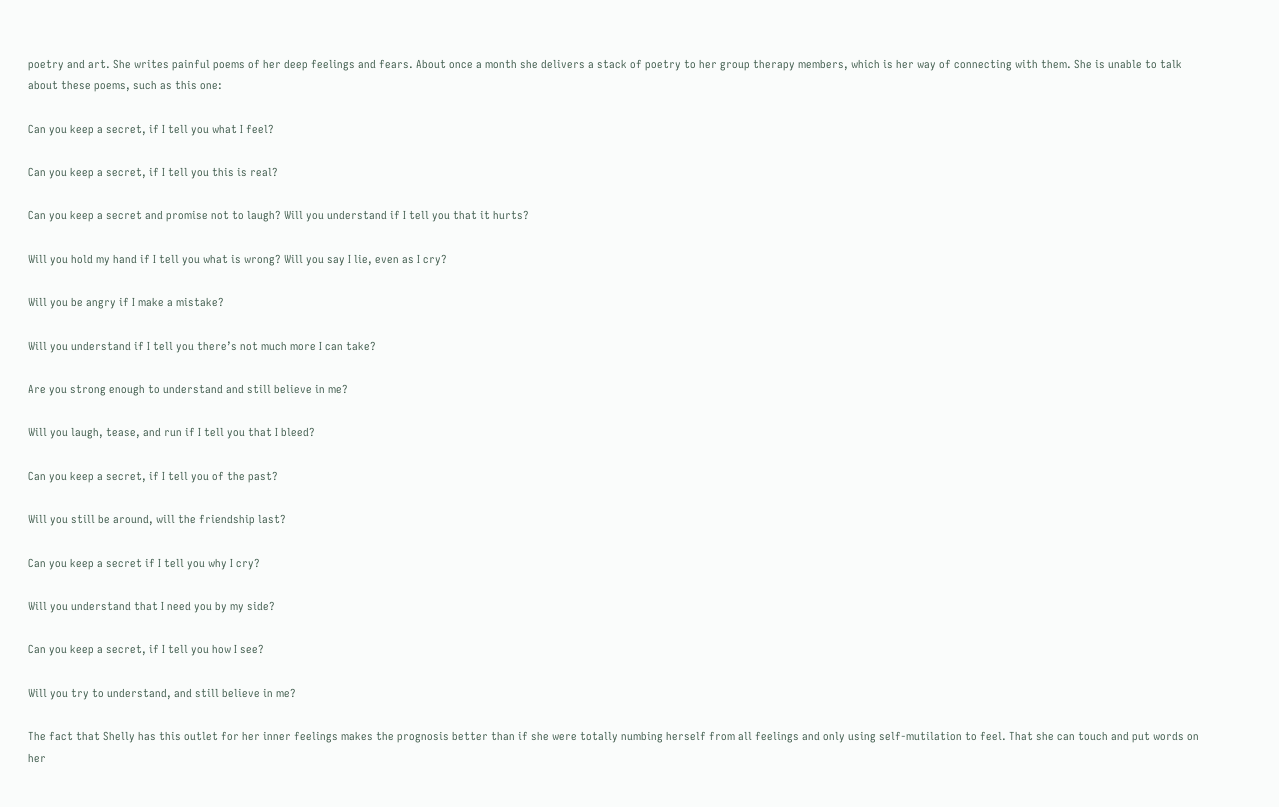poetry and art. She writes painful poems of her deep feelings and fears. About once a month she delivers a stack of poetry to her group therapy members, which is her way of connecting with them. She is unable to talk about these poems, such as this one:

Can you keep a secret, if I tell you what I feel?

Can you keep a secret, if I tell you this is real?

Can you keep a secret and promise not to laugh? Will you understand if I tell you that it hurts?

Will you hold my hand if I tell you what is wrong? Will you say I lie, even as I cry?

Will you be angry if I make a mistake?

Will you understand if I tell you there’s not much more I can take?

Are you strong enough to understand and still believe in me?

Will you laugh, tease, and run if I tell you that I bleed?

Can you keep a secret, if I tell you of the past?

Will you still be around, will the friendship last?

Can you keep a secret if I tell you why I cry?

Will you understand that I need you by my side?

Can you keep a secret, if I tell you how I see?

Will you try to understand, and still believe in me?

The fact that Shelly has this outlet for her inner feelings makes the prognosis better than if she were totally numbing herself from all feelings and only using self-mutilation to feel. That she can touch and put words on her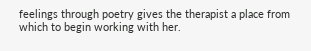feelings through poetry gives the therapist a place from which to begin working with her.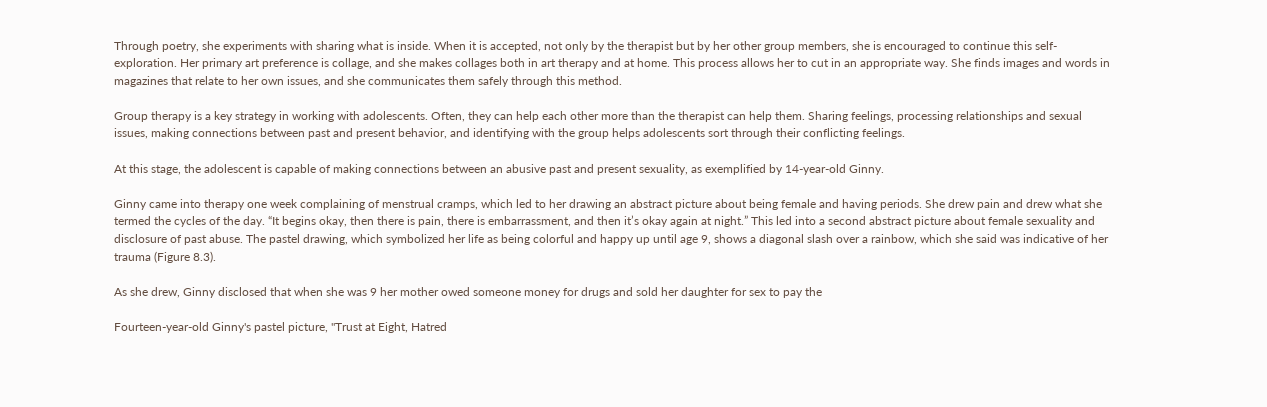Through poetry, she experiments with sharing what is inside. When it is accepted, not only by the therapist but by her other group members, she is encouraged to continue this self-exploration. Her primary art preference is collage, and she makes collages both in art therapy and at home. This process allows her to cut in an appropriate way. She finds images and words in magazines that relate to her own issues, and she communicates them safely through this method.

Group therapy is a key strategy in working with adolescents. Often, they can help each other more than the therapist can help them. Sharing feelings, processing relationships and sexual issues, making connections between past and present behavior, and identifying with the group helps adolescents sort through their conflicting feelings.

At this stage, the adolescent is capable of making connections between an abusive past and present sexuality, as exemplified by 14-year-old Ginny.

Ginny came into therapy one week complaining of menstrual cramps, which led to her drawing an abstract picture about being female and having periods. She drew pain and drew what she termed the cycles of the day. “It begins okay, then there is pain, there is embarrassment, and then it’s okay again at night.” This led into a second abstract picture about female sexuality and disclosure of past abuse. The pastel drawing, which symbolized her life as being colorful and happy up until age 9, shows a diagonal slash over a rainbow, which she said was indicative of her trauma (Figure 8.3).

As she drew, Ginny disclosed that when she was 9 her mother owed someone money for drugs and sold her daughter for sex to pay the

Fourteen-year-old Ginny's pastel picture, "Trust at Eight, Hatred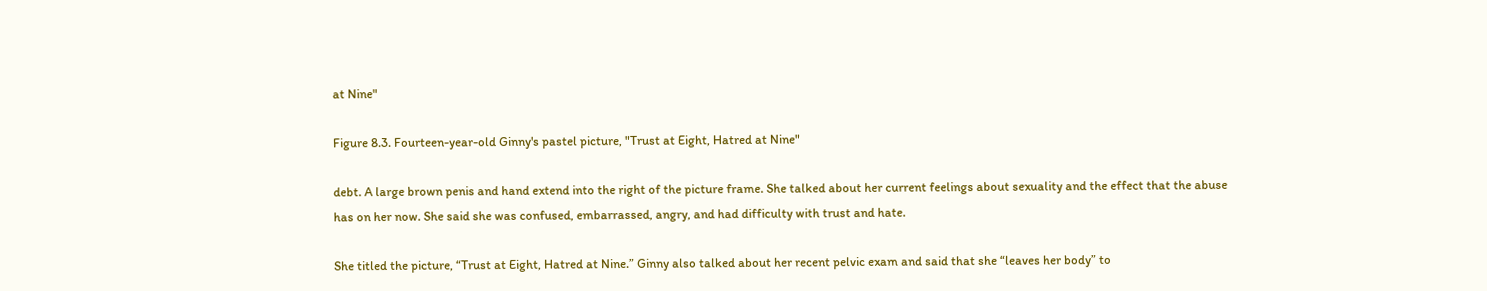at Nine"

Figure 8.3. Fourteen-year-old Ginny's pastel picture, "Trust at Eight, Hatred at Nine"

debt. A large brown penis and hand extend into the right of the picture frame. She talked about her current feelings about sexuality and the effect that the abuse has on her now. She said she was confused, embarrassed, angry, and had difficulty with trust and hate.

She titled the picture, “Trust at Eight, Hatred at Nine.” Ginny also talked about her recent pelvic exam and said that she “leaves her body” to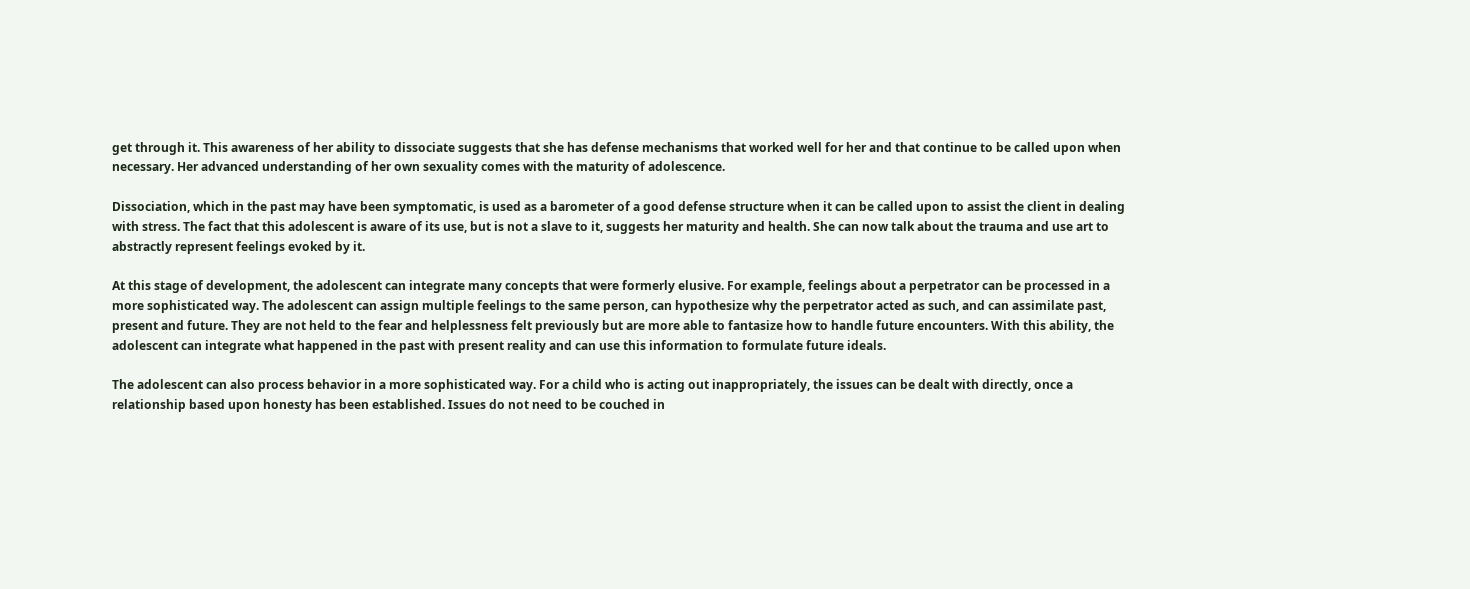get through it. This awareness of her ability to dissociate suggests that she has defense mechanisms that worked well for her and that continue to be called upon when necessary. Her advanced understanding of her own sexuality comes with the maturity of adolescence.

Dissociation, which in the past may have been symptomatic, is used as a barometer of a good defense structure when it can be called upon to assist the client in dealing with stress. The fact that this adolescent is aware of its use, but is not a slave to it, suggests her maturity and health. She can now talk about the trauma and use art to abstractly represent feelings evoked by it.

At this stage of development, the adolescent can integrate many concepts that were formerly elusive. For example, feelings about a perpetrator can be processed in a more sophisticated way. The adolescent can assign multiple feelings to the same person, can hypothesize why the perpetrator acted as such, and can assimilate past, present and future. They are not held to the fear and helplessness felt previously but are more able to fantasize how to handle future encounters. With this ability, the adolescent can integrate what happened in the past with present reality and can use this information to formulate future ideals.

The adolescent can also process behavior in a more sophisticated way. For a child who is acting out inappropriately, the issues can be dealt with directly, once a relationship based upon honesty has been established. Issues do not need to be couched in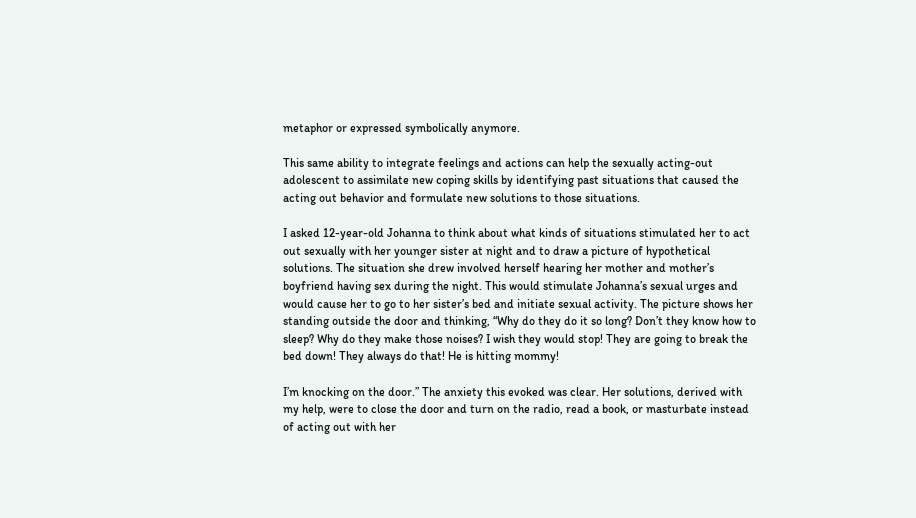metaphor or expressed symbolically anymore.

This same ability to integrate feelings and actions can help the sexually acting-out adolescent to assimilate new coping skills by identifying past situations that caused the acting out behavior and formulate new solutions to those situations.

I asked 12-year-old Johanna to think about what kinds of situations stimulated her to act out sexually with her younger sister at night and to draw a picture of hypothetical solutions. The situation she drew involved herself hearing her mother and mother’s boyfriend having sex during the night. This would stimulate Johanna’s sexual urges and would cause her to go to her sister’s bed and initiate sexual activity. The picture shows her standing outside the door and thinking, “Why do they do it so long? Don’t they know how to sleep? Why do they make those noises? I wish they would stop! They are going to break the bed down! They always do that! He is hitting mommy!

I’m knocking on the door.” The anxiety this evoked was clear. Her solutions, derived with my help, were to close the door and turn on the radio, read a book, or masturbate instead of acting out with her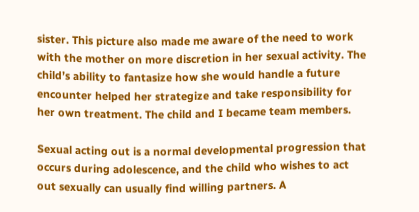sister. This picture also made me aware of the need to work with the mother on more discretion in her sexual activity. The child’s ability to fantasize how she would handle a future encounter helped her strategize and take responsibility for her own treatment. The child and I became team members.

Sexual acting out is a normal developmental progression that occurs during adolescence, and the child who wishes to act out sexually can usually find willing partners. A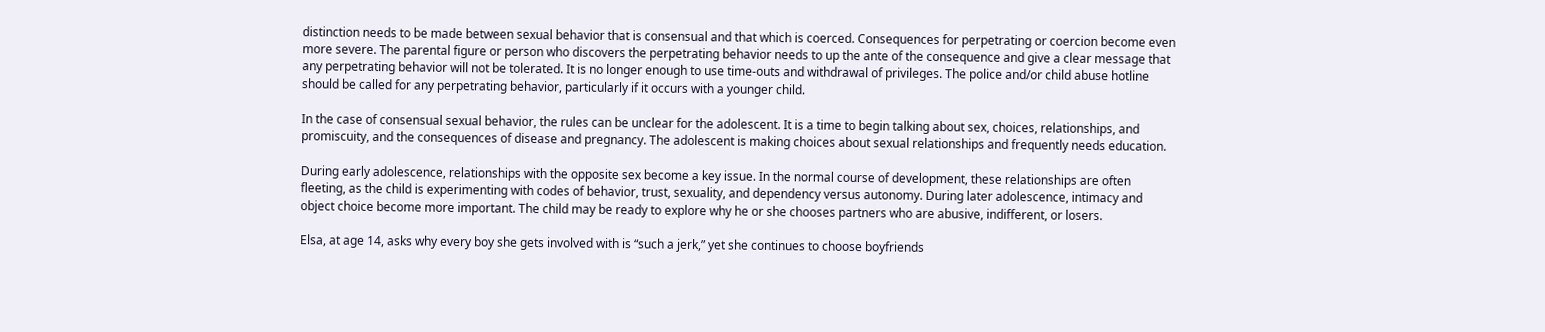distinction needs to be made between sexual behavior that is consensual and that which is coerced. Consequences for perpetrating or coercion become even more severe. The parental figure or person who discovers the perpetrating behavior needs to up the ante of the consequence and give a clear message that any perpetrating behavior will not be tolerated. It is no longer enough to use time-outs and withdrawal of privileges. The police and/or child abuse hotline should be called for any perpetrating behavior, particularly if it occurs with a younger child.

In the case of consensual sexual behavior, the rules can be unclear for the adolescent. It is a time to begin talking about sex, choices, relationships, and promiscuity, and the consequences of disease and pregnancy. The adolescent is making choices about sexual relationships and frequently needs education.

During early adolescence, relationships with the opposite sex become a key issue. In the normal course of development, these relationships are often fleeting, as the child is experimenting with codes of behavior, trust, sexuality, and dependency versus autonomy. During later adolescence, intimacy and object choice become more important. The child may be ready to explore why he or she chooses partners who are abusive, indifferent, or losers.

Elsa, at age 14, asks why every boy she gets involved with is “such a jerk,” yet she continues to choose boyfriends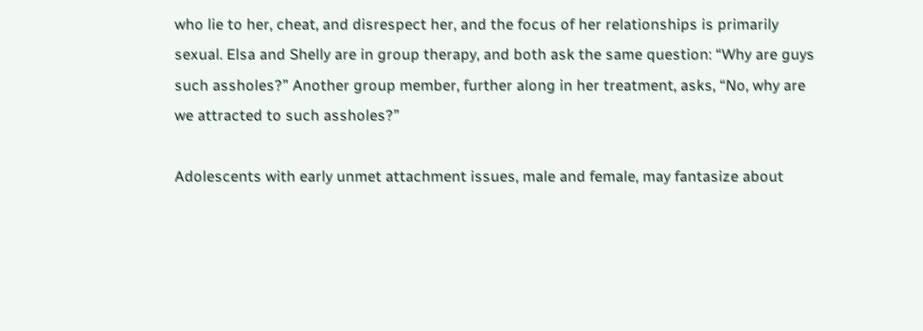who lie to her, cheat, and disrespect her, and the focus of her relationships is primarily sexual. Elsa and Shelly are in group therapy, and both ask the same question: “Why are guys such assholes?” Another group member, further along in her treatment, asks, “No, why are we attracted to such assholes?”

Adolescents with early unmet attachment issues, male and female, may fantasize about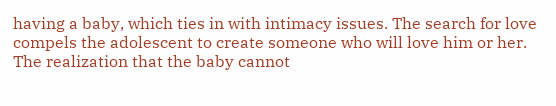having a baby, which ties in with intimacy issues. The search for love compels the adolescent to create someone who will love him or her. The realization that the baby cannot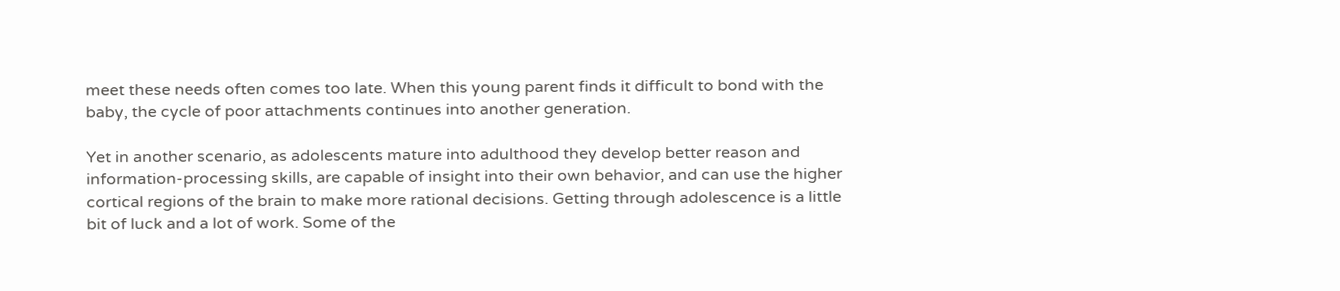meet these needs often comes too late. When this young parent finds it difficult to bond with the baby, the cycle of poor attachments continues into another generation.

Yet in another scenario, as adolescents mature into adulthood they develop better reason and information-processing skills, are capable of insight into their own behavior, and can use the higher cortical regions of the brain to make more rational decisions. Getting through adolescence is a little bit of luck and a lot of work. Some of the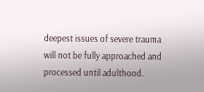deepest issues of severe trauma will not be fully approached and processed until adulthood.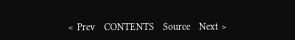< Prev   CONTENTS   Source   Next >